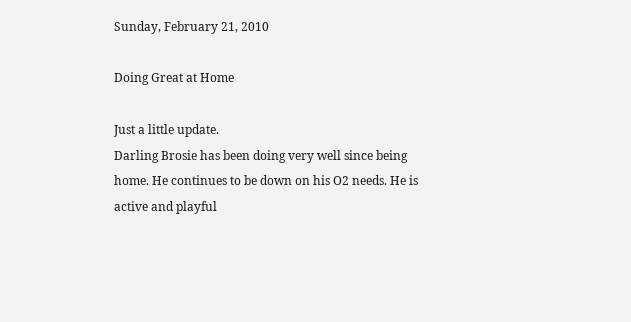Sunday, February 21, 2010

Doing Great at Home

Just a little update.
Darling Brosie has been doing very well since being home. He continues to be down on his O2 needs. He is active and playful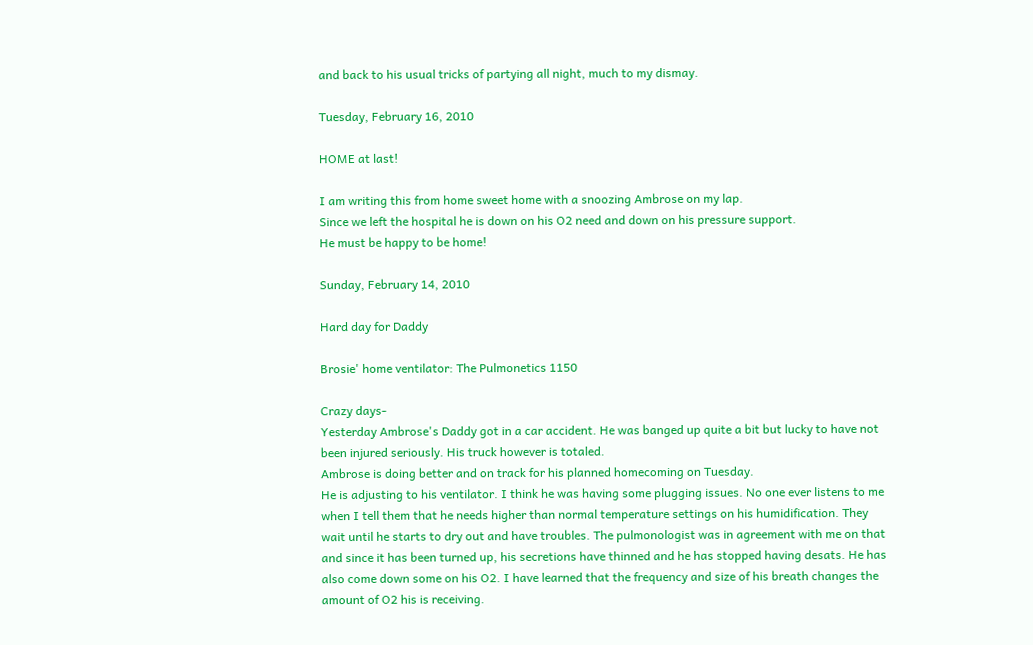and back to his usual tricks of partying all night, much to my dismay.

Tuesday, February 16, 2010

HOME at last!

I am writing this from home sweet home with a snoozing Ambrose on my lap.
Since we left the hospital he is down on his O2 need and down on his pressure support.
He must be happy to be home!

Sunday, February 14, 2010

Hard day for Daddy

Brosie' home ventilator: The Pulmonetics 1150

Crazy days-
Yesterday Ambrose's Daddy got in a car accident. He was banged up quite a bit but lucky to have not been injured seriously. His truck however is totaled.
Ambrose is doing better and on track for his planned homecoming on Tuesday.
He is adjusting to his ventilator. I think he was having some plugging issues. No one ever listens to me when I tell them that he needs higher than normal temperature settings on his humidification. They wait until he starts to dry out and have troubles. The pulmonologist was in agreement with me on that and since it has been turned up, his secretions have thinned and he has stopped having desats. He has also come down some on his O2. I have learned that the frequency and size of his breath changes the amount of O2 his is receiving.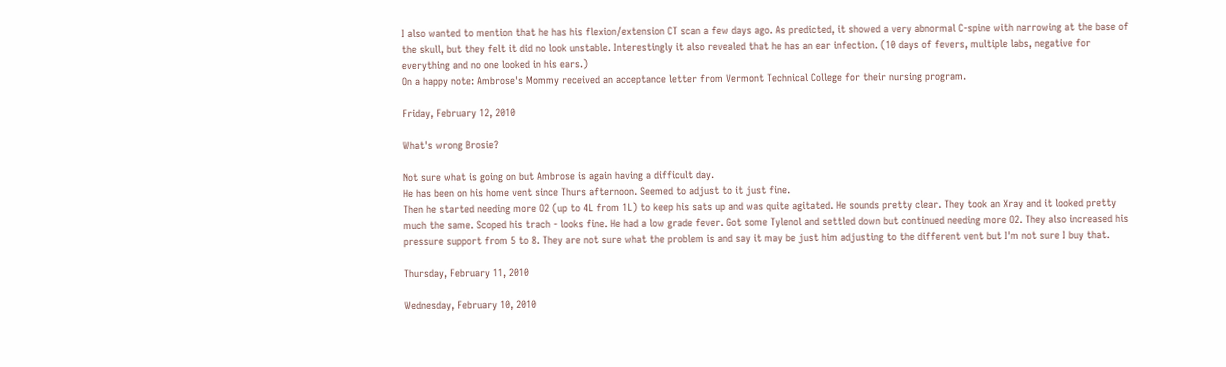I also wanted to mention that he has his flexion/extension CT scan a few days ago. As predicted, it showed a very abnormal C-spine with narrowing at the base of the skull, but they felt it did no look unstable. Interestingly it also revealed that he has an ear infection. (10 days of fevers, multiple labs, negative for everything and no one looked in his ears.)
On a happy note: Ambrose's Mommy received an acceptance letter from Vermont Technical College for their nursing program.

Friday, February 12, 2010

What's wrong Brosie?

Not sure what is going on but Ambrose is again having a difficult day.
He has been on his home vent since Thurs afternoon. Seemed to adjust to it just fine.
Then he started needing more O2 (up to 4L from 1L) to keep his sats up and was quite agitated. He sounds pretty clear. They took an Xray and it looked pretty much the same. Scoped his trach - looks fine. He had a low grade fever. Got some Tylenol and settled down but continued needing more O2. They also increased his pressure support from 5 to 8. They are not sure what the problem is and say it may be just him adjusting to the different vent but I'm not sure I buy that.

Thursday, February 11, 2010

Wednesday, February 10, 2010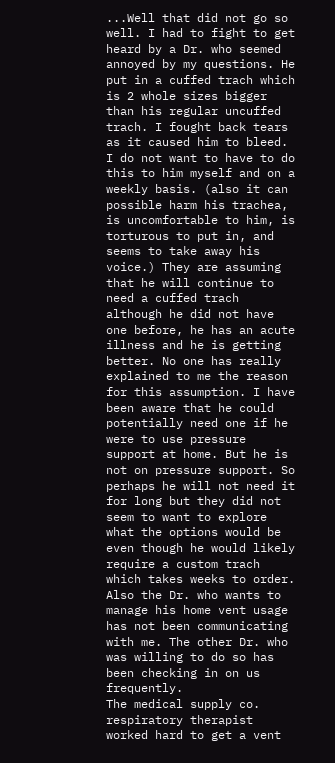...Well that did not go so well. I had to fight to get heard by a Dr. who seemed annoyed by my questions. He put in a cuffed trach which is 2 whole sizes bigger than his regular uncuffed trach. I fought back tears as it caused him to bleed. I do not want to have to do this to him myself and on a weekly basis. (also it can possible harm his trachea, is uncomfortable to him, is torturous to put in, and seems to take away his voice.) They are assuming that he will continue to need a cuffed trach although he did not have one before, he has an acute illness and he is getting better. No one has really explained to me the reason for this assumption. I have been aware that he could potentially need one if he were to use pressure support at home. But he is not on pressure support. So perhaps he will not need it for long but they did not seem to want to explore what the options would be even though he would likely require a custom trach which takes weeks to order.
Also the Dr. who wants to manage his home vent usage has not been communicating with me. The other Dr. who was willing to do so has been checking in on us frequently.
The medical supply co. respiratory therapist worked hard to get a vent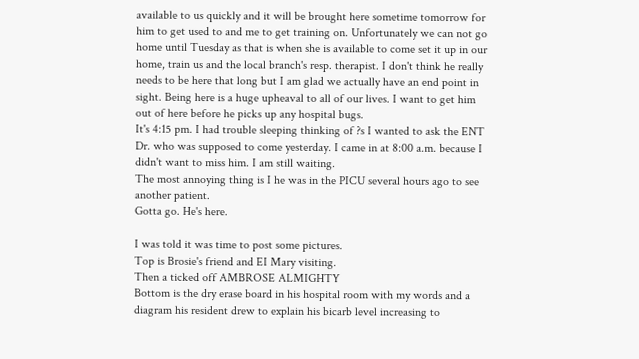available to us quickly and it will be brought here sometime tomorrow for him to get used to and me to get training on. Unfortunately we can not go home until Tuesday as that is when she is available to come set it up in our home, train us and the local branch's resp. therapist. I don't think he really needs to be here that long but I am glad we actually have an end point in sight. Being here is a huge upheaval to all of our lives. I want to get him out of here before he picks up any hospital bugs.
It's 4:15 pm. I had trouble sleeping thinking of ?s I wanted to ask the ENT Dr. who was supposed to come yesterday. I came in at 8:00 a.m. because I didn't want to miss him. I am still waiting.
The most annoying thing is I he was in the PICU several hours ago to see another patient.
Gotta go. He's here.

I was told it was time to post some pictures.
Top is Brosie's friend and EI Mary visiting.
Then a ticked off AMBROSE ALMIGHTY
Bottom is the dry erase board in his hospital room with my words and a diagram his resident drew to explain his bicarb level increasing to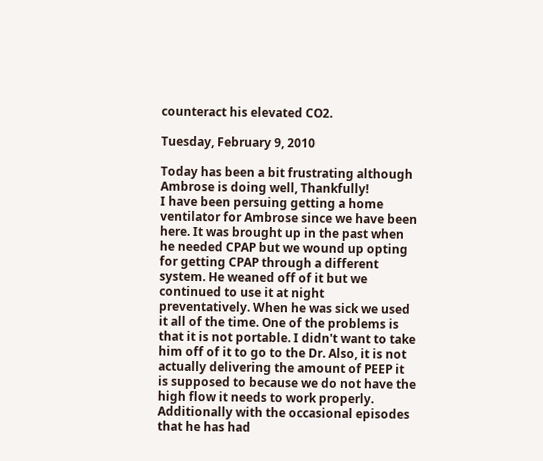counteract his elevated CO2.

Tuesday, February 9, 2010

Today has been a bit frustrating although Ambrose is doing well, Thankfully!
I have been persuing getting a home ventilator for Ambrose since we have been here. It was brought up in the past when he needed CPAP but we wound up opting for getting CPAP through a different system. He weaned off of it but we continued to use it at night preventatively. When he was sick we used it all of the time. One of the problems is that it is not portable. I didn't want to take him off of it to go to the Dr. Also, it is not actually delivering the amount of PEEP it is supposed to because we do not have the high flow it needs to work properly. Additionally with the occasional episodes that he has had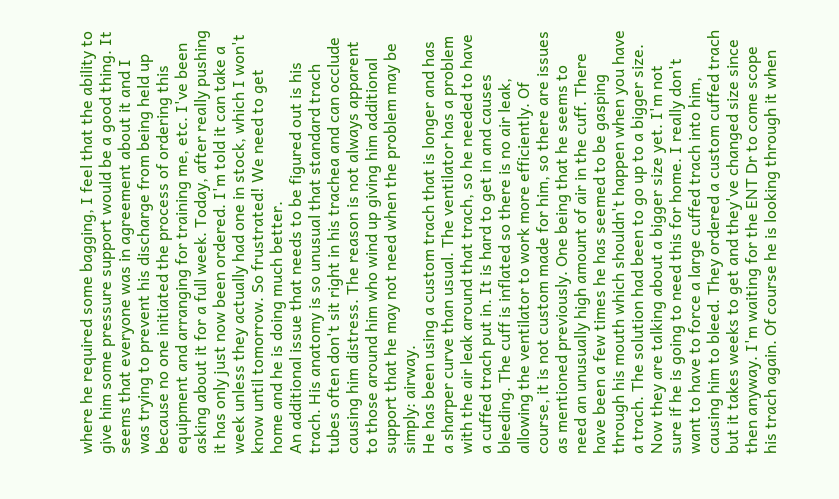where he required some bagging, I feel that the ability to give him some pressure support would be a good thing. It seems that everyone was in agreement about it and I was trying to prevent his discharge from being held up because no one initiated the process of ordering this equipment and arranging for training me, etc. I've been asking about it for a full week. Today, after really pushing it has only just now been ordered. I'm told it can take a week unless they actually had one in stock, which I won't know until tomorrow. So frustrated! We need to get home and he is doing much better.
An additional issue that needs to be figured out is his trach. His anatomy is so unusual that standard trach tubes often don't sit right in his trachea and can occlude causing him distress. The reason is not always apparent to those around him who wind up giving him additional support that he may not need when the problem may be simply: airway.
He has been using a custom trach that is longer and has a sharper curve than usual. The ventilator has a problem with the air leak around that trach, so he needed to have a cuffed trach put in. It is hard to get in and causes bleeding. The cuff is inflated so there is no air leak, allowing the ventilator to work more efficiently. Of course, it is not custom made for him, so there are issues as mentioned previously. One being that he seems to need an unusually high amount of air in the cuff. There have been a few times he has seemed to be gasping through his mouth which shouldn't happen when you have a trach. The solution had been to go up to a bigger size. Now they are talking about a bigger size yet. I'm not sure if he is going to need this for home. I really don't want to have to force a large cuffed trach into him, causing him to bleed. They ordered a custom cuffed trach but it takes weeks to get and they've changed size since then anyway. I'm waiting for the ENT Dr to come scope his trach again. Of course he is looking through it when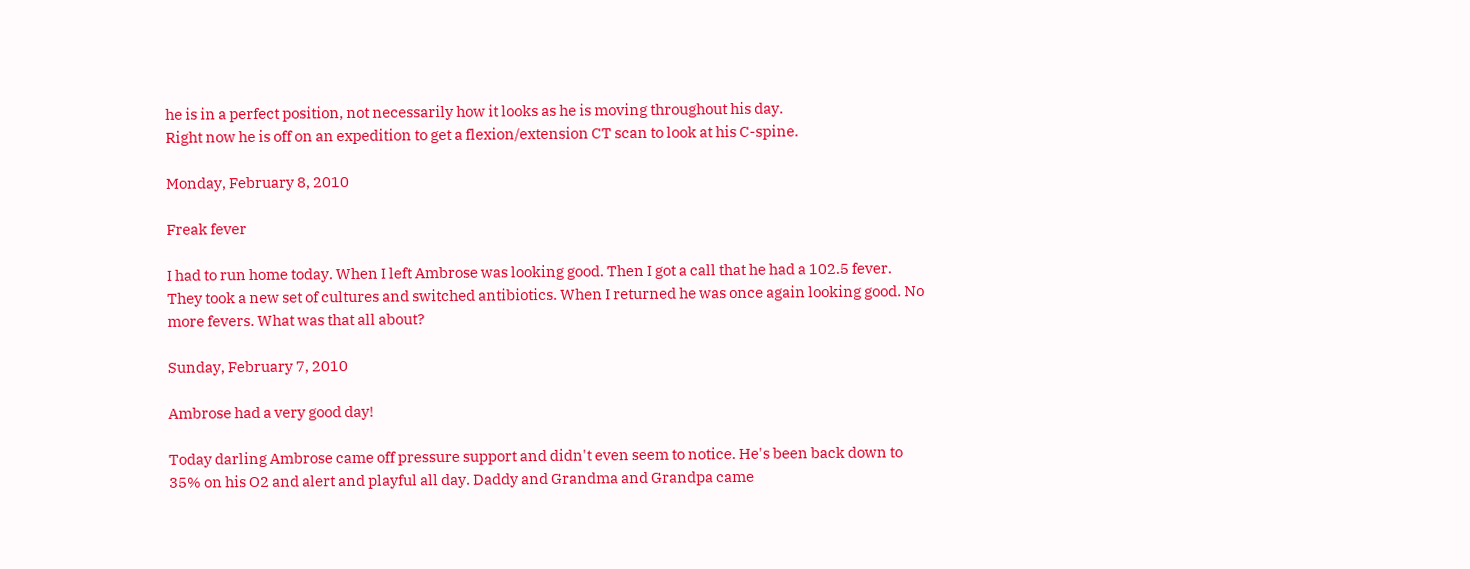he is in a perfect position, not necessarily how it looks as he is moving throughout his day.
Right now he is off on an expedition to get a flexion/extension CT scan to look at his C-spine.

Monday, February 8, 2010

Freak fever

I had to run home today. When I left Ambrose was looking good. Then I got a call that he had a 102.5 fever. They took a new set of cultures and switched antibiotics. When I returned he was once again looking good. No more fevers. What was that all about?

Sunday, February 7, 2010

Ambrose had a very good day!

Today darling Ambrose came off pressure support and didn't even seem to notice. He's been back down to 35% on his O2 and alert and playful all day. Daddy and Grandma and Grandpa came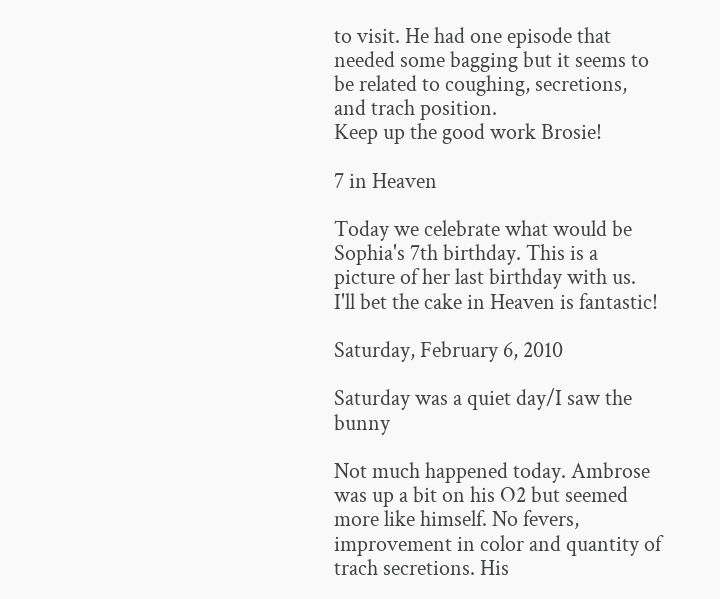to visit. He had one episode that needed some bagging but it seems to be related to coughing, secretions, and trach position.
Keep up the good work Brosie!

7 in Heaven

Today we celebrate what would be Sophia's 7th birthday. This is a picture of her last birthday with us. I'll bet the cake in Heaven is fantastic!

Saturday, February 6, 2010

Saturday was a quiet day/I saw the bunny

Not much happened today. Ambrose was up a bit on his O2 but seemed more like himself. No fevers, improvement in color and quantity of trach secretions. His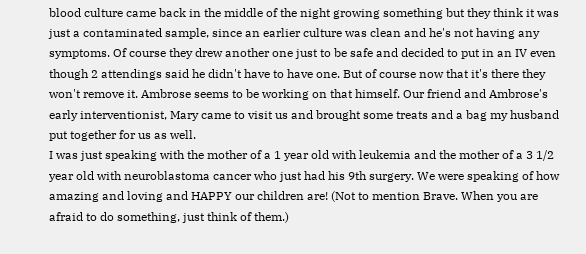blood culture came back in the middle of the night growing something but they think it was just a contaminated sample, since an earlier culture was clean and he's not having any symptoms. Of course they drew another one just to be safe and decided to put in an IV even though 2 attendings said he didn't have to have one. But of course now that it's there they won't remove it. Ambrose seems to be working on that himself. Our friend and Ambrose's early interventionist, Mary came to visit us and brought some treats and a bag my husband put together for us as well.
I was just speaking with the mother of a 1 year old with leukemia and the mother of a 3 1/2 year old with neuroblastoma cancer who just had his 9th surgery. We were speaking of how amazing and loving and HAPPY our children are! (Not to mention Brave. When you are afraid to do something, just think of them.)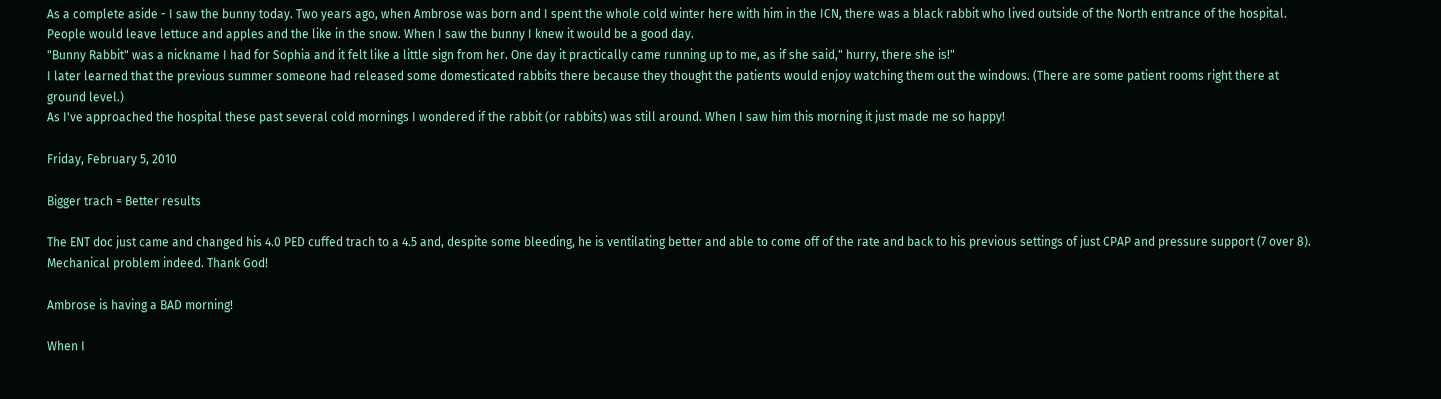As a complete aside - I saw the bunny today. Two years ago, when Ambrose was born and I spent the whole cold winter here with him in the ICN, there was a black rabbit who lived outside of the North entrance of the hospital. People would leave lettuce and apples and the like in the snow. When I saw the bunny I knew it would be a good day.
"Bunny Rabbit" was a nickname I had for Sophia and it felt like a little sign from her. One day it practically came running up to me, as if she said," hurry, there she is!"
I later learned that the previous summer someone had released some domesticated rabbits there because they thought the patients would enjoy watching them out the windows. (There are some patient rooms right there at ground level.)
As I've approached the hospital these past several cold mornings I wondered if the rabbit (or rabbits) was still around. When I saw him this morning it just made me so happy!

Friday, February 5, 2010

Bigger trach = Better results

The ENT doc just came and changed his 4.0 PED cuffed trach to a 4.5 and, despite some bleeding, he is ventilating better and able to come off of the rate and back to his previous settings of just CPAP and pressure support (7 over 8). Mechanical problem indeed. Thank God!

Ambrose is having a BAD morning!

When I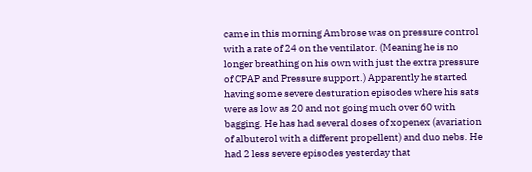came in this morning Ambrose was on pressure control with a rate of 24 on the ventilator. (Meaning he is no longer breathing on his own with just the extra pressure of CPAP and Pressure support.) Apparently he started having some severe desturation episodes where his sats were as low as 20 and not going much over 60 with bagging. He has had several doses of xopenex (avariation of albuterol with a different propellent) and duo nebs. He had 2 less severe episodes yesterday that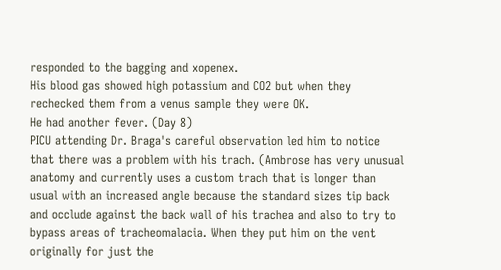responded to the bagging and xopenex.
His blood gas showed high potassium and CO2 but when they rechecked them from a venus sample they were OK.
He had another fever. (Day 8)
PICU attending Dr. Braga's careful observation led him to notice that there was a problem with his trach. (Ambrose has very unusual anatomy and currently uses a custom trach that is longer than usual with an increased angle because the standard sizes tip back and occlude against the back wall of his trachea and also to try to bypass areas of tracheomalacia. When they put him on the vent originally for just the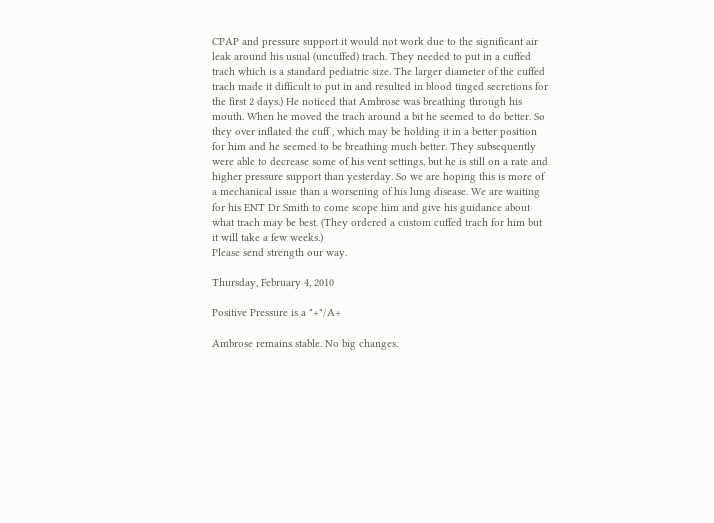CPAP and pressure support it would not work due to the significant air leak around his usual (uncuffed) trach. They needed to put in a cuffed trach which is a standard pediatric size. The larger diameter of the cuffed trach made it difficult to put in and resulted in blood tinged secretions for the first 2 days.) He noticed that Ambrose was breathing through his mouth. When he moved the trach around a bit he seemed to do better. So they over inflated the cuff , which may be holding it in a better position for him and he seemed to be breathing much better. They subsequently were able to decrease some of his vent settings, but he is still on a rate and higher pressure support than yesterday. So we are hoping this is more of a mechanical issue than a worsening of his lung disease. We are waiting for his ENT Dr Smith to come scope him and give his guidance about what trach may be best. (They ordered a custom cuffed trach for him but it will take a few weeks.)
Please send strength our way.

Thursday, February 4, 2010

Positive Pressure is a "+"/A+

Ambrose remains stable. No big changes.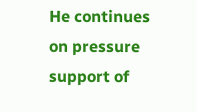He continues on pressure support of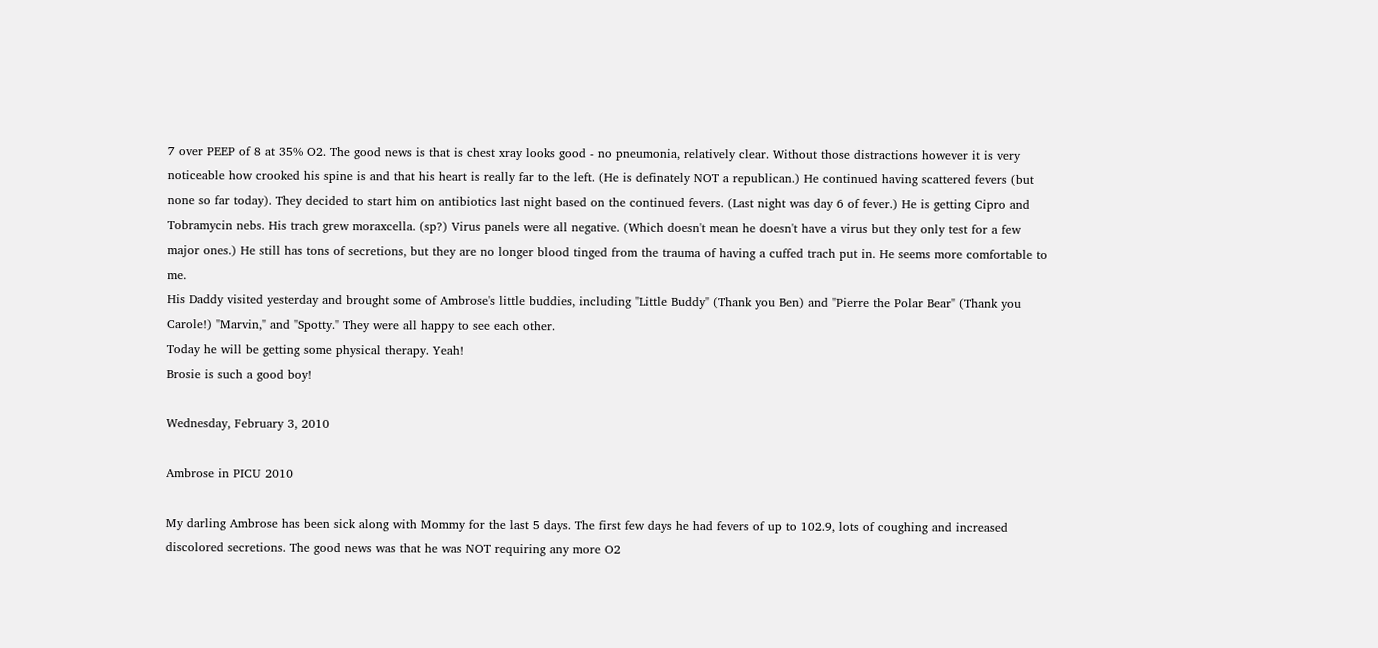7 over PEEP of 8 at 35% O2. The good news is that is chest xray looks good - no pneumonia, relatively clear. Without those distractions however it is very noticeable how crooked his spine is and that his heart is really far to the left. (He is definately NOT a republican.) He continued having scattered fevers (but none so far today). They decided to start him on antibiotics last night based on the continued fevers. (Last night was day 6 of fever.) He is getting Cipro and Tobramycin nebs. His trach grew moraxcella. (sp?) Virus panels were all negative. (Which doesn't mean he doesn't have a virus but they only test for a few major ones.) He still has tons of secretions, but they are no longer blood tinged from the trauma of having a cuffed trach put in. He seems more comfortable to me.
His Daddy visited yesterday and brought some of Ambrose's little buddies, including "Little Buddy" (Thank you Ben) and "Pierre the Polar Bear" (Thank you Carole!) "Marvin," and "Spotty." They were all happy to see each other.
Today he will be getting some physical therapy. Yeah!
Brosie is such a good boy!

Wednesday, February 3, 2010

Ambrose in PICU 2010

My darling Ambrose has been sick along with Mommy for the last 5 days. The first few days he had fevers of up to 102.9, lots of coughing and increased discolored secretions. The good news was that he was NOT requiring any more O2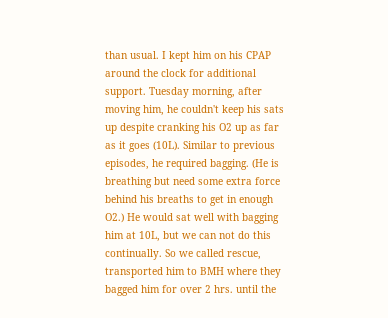than usual. I kept him on his CPAP around the clock for additional support. Tuesday morning, after moving him, he couldn't keep his sats up despite cranking his O2 up as far as it goes (10L). Similar to previous episodes, he required bagging. (He is breathing but need some extra force behind his breaths to get in enough O2.) He would sat well with bagging him at 10L, but we can not do this continually. So we called rescue, transported him to BMH where they bagged him for over 2 hrs. until the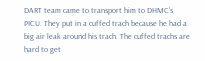DART team came to transport him to DHMC's PICU. They put in a cuffed trach because he had a big air leak around his trach. The cuffed trachs are hard to get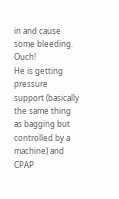in and cause some bleeding. Ouch!
He is getting pressure support (basically the same thing as bagging but controlled by a machine) and CPAP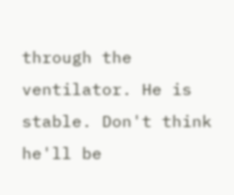through the ventilator. He is stable. Don't think he'll be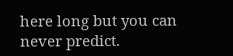here long but you can never predict.